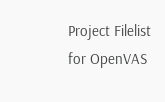Project Filelist for OpenVAS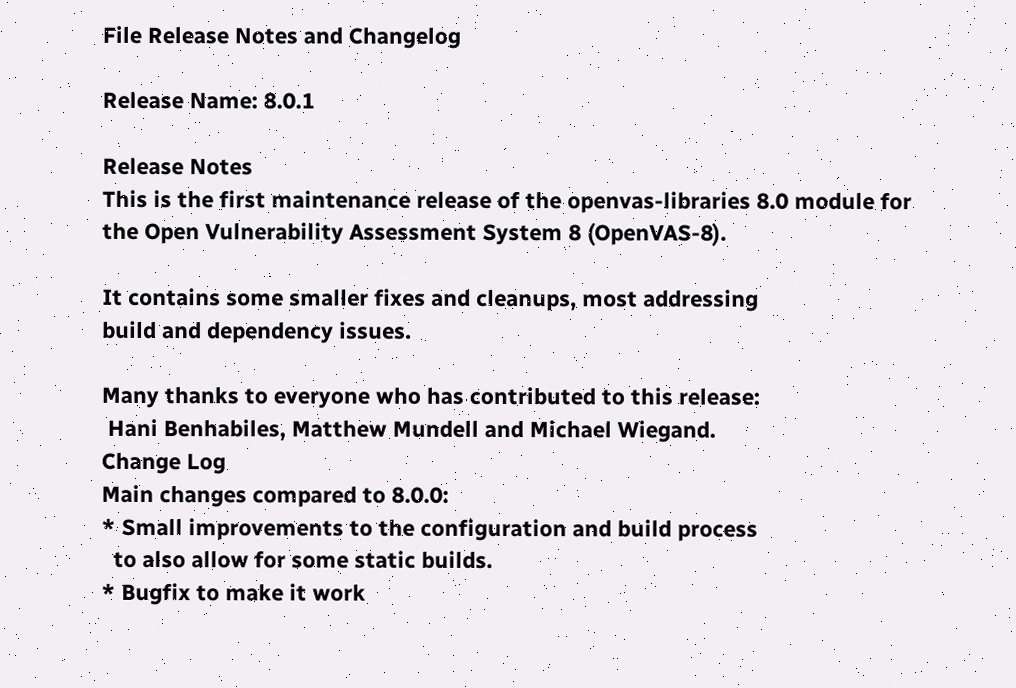File Release Notes and Changelog

Release Name: 8.0.1

Release Notes
This is the first maintenance release of the openvas-libraries 8.0 module for
the Open Vulnerability Assessment System 8 (OpenVAS-8).

It contains some smaller fixes and cleanups, most addressing
build and dependency issues.

Many thanks to everyone who has contributed to this release:
 Hani Benhabiles, Matthew Mundell and Michael Wiegand.
Change Log
Main changes compared to 8.0.0:
* Small improvements to the configuration and build process
  to also allow for some static builds.
* Bugfix to make it work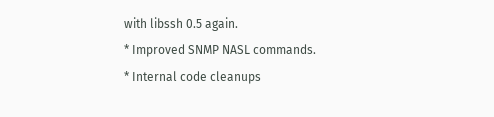with libssh 0.5 again.
* Improved SNMP NASL commands.
* Internal code cleanups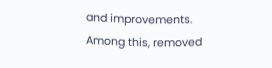and improvements. Among this, removed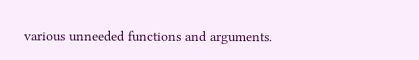various unneeded functions and arguments.